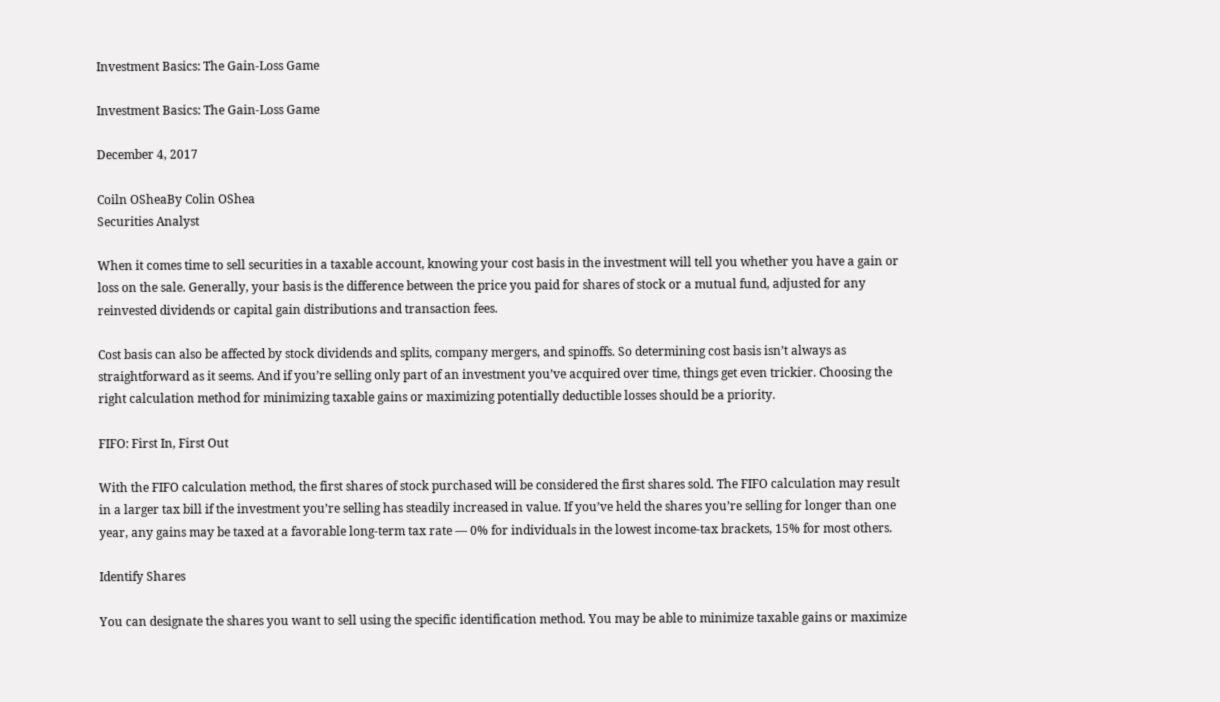Investment Basics: The Gain-Loss Game

Investment Basics: The Gain-Loss Game

December 4, 2017

Coiln OSheaBy Colin OShea
Securities Analyst

When it comes time to sell securities in a taxable account, knowing your cost basis in the investment will tell you whether you have a gain or loss on the sale. Generally, your basis is the difference between the price you paid for shares of stock or a mutual fund, adjusted for any reinvested dividends or capital gain distributions and transaction fees.

Cost basis can also be affected by stock dividends and splits, company mergers, and spinoffs. So determining cost basis isn’t always as straightforward as it seems. And if you’re selling only part of an investment you’ve acquired over time, things get even trickier. Choosing the right calculation method for minimizing taxable gains or maximizing potentially deductible losses should be a priority.

FIFO: First In, First Out

With the FIFO calculation method, the first shares of stock purchased will be considered the first shares sold. The FIFO calculation may result in a larger tax bill if the investment you’re selling has steadily increased in value. If you’ve held the shares you’re selling for longer than one year, any gains may be taxed at a favorable long-term tax rate — 0% for individuals in the lowest income-tax brackets, 15% for most others.

Identify Shares

You can designate the shares you want to sell using the specific identification method. You may be able to minimize taxable gains or maximize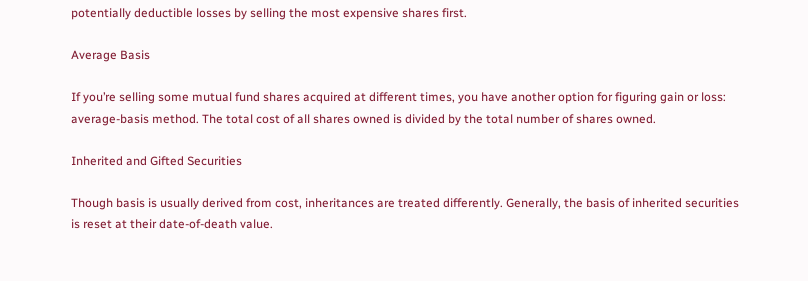potentially deductible losses by selling the most expensive shares first.

Average Basis

If you’re selling some mutual fund shares acquired at different times, you have another option for figuring gain or loss: average-basis method. The total cost of all shares owned is divided by the total number of shares owned.

Inherited and Gifted Securities

Though basis is usually derived from cost, inheritances are treated differently. Generally, the basis of inherited securities is reset at their date-of-death value.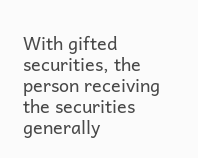With gifted securities, the person receiving the securities generally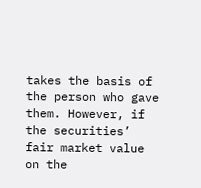takes the basis of the person who gave them. However, if the securities’ fair market value on the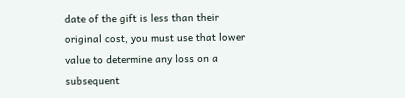date of the gift is less than their original cost, you must use that lower value to determine any loss on a subsequent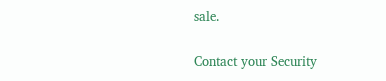sale.

Contact your Security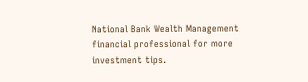National Bank Wealth Management financial professional for more investment tips.